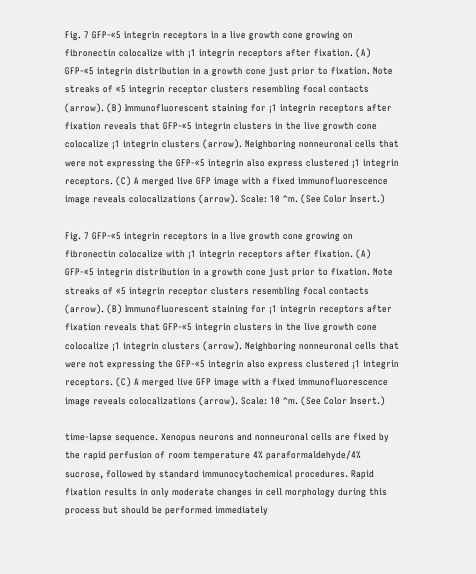Fig. 7 GFP-«5 integrin receptors in a live growth cone growing on fibronectin colocalize with ¡1 integrin receptors after fixation. (A) GFP-«5 integrin distribution in a growth cone just prior to fixation. Note streaks of «5 integrin receptor clusters resembling focal contacts (arrow). (B) Immunofluorescent staining for ¡1 integrin receptors after fixation reveals that GFP-«5 integrin clusters in the live growth cone colocalize ¡1 integrin clusters (arrow). Neighboring nonneuronal cells that were not expressing the GFP-«5 integrin also express clustered ¡1 integrin receptors. (C) A merged live GFP image with a fixed immunofluorescence image reveals colocalizations (arrow). Scale: 10 ^m. (See Color Insert.)

Fig. 7 GFP-«5 integrin receptors in a live growth cone growing on fibronectin colocalize with ¡1 integrin receptors after fixation. (A) GFP-«5 integrin distribution in a growth cone just prior to fixation. Note streaks of «5 integrin receptor clusters resembling focal contacts (arrow). (B) Immunofluorescent staining for ¡1 integrin receptors after fixation reveals that GFP-«5 integrin clusters in the live growth cone colocalize ¡1 integrin clusters (arrow). Neighboring nonneuronal cells that were not expressing the GFP-«5 integrin also express clustered ¡1 integrin receptors. (C) A merged live GFP image with a fixed immunofluorescence image reveals colocalizations (arrow). Scale: 10 ^m. (See Color Insert.)

time-lapse sequence. Xenopus neurons and nonneuronal cells are fixed by the rapid perfusion of room temperature 4% paraformaldehyde/4% sucrose, followed by standard immunocytochemical procedures. Rapid fixation results in only moderate changes in cell morphology during this process but should be performed immediately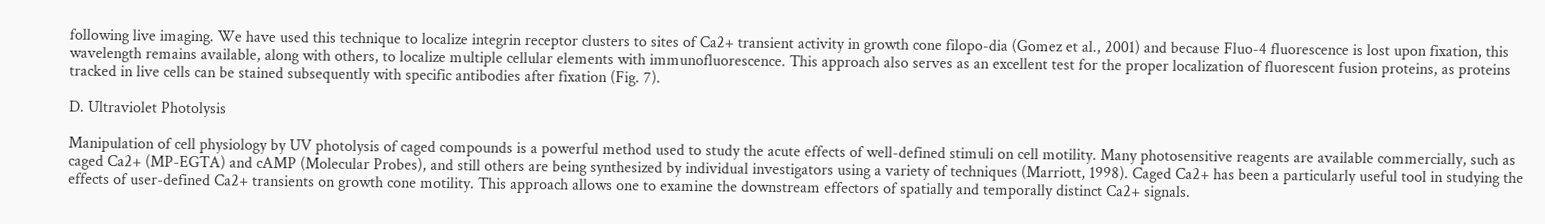following live imaging. We have used this technique to localize integrin receptor clusters to sites of Ca2+ transient activity in growth cone filopo-dia (Gomez et al., 2001) and because Fluo-4 fluorescence is lost upon fixation, this wavelength remains available, along with others, to localize multiple cellular elements with immunofluorescence. This approach also serves as an excellent test for the proper localization of fluorescent fusion proteins, as proteins tracked in live cells can be stained subsequently with specific antibodies after fixation (Fig. 7).

D. Ultraviolet Photolysis

Manipulation of cell physiology by UV photolysis of caged compounds is a powerful method used to study the acute effects of well-defined stimuli on cell motility. Many photosensitive reagents are available commercially, such as caged Ca2+ (MP-EGTA) and cAMP (Molecular Probes), and still others are being synthesized by individual investigators using a variety of techniques (Marriott, 1998). Caged Ca2+ has been a particularly useful tool in studying the effects of user-defined Ca2+ transients on growth cone motility. This approach allows one to examine the downstream effectors of spatially and temporally distinct Ca2+ signals.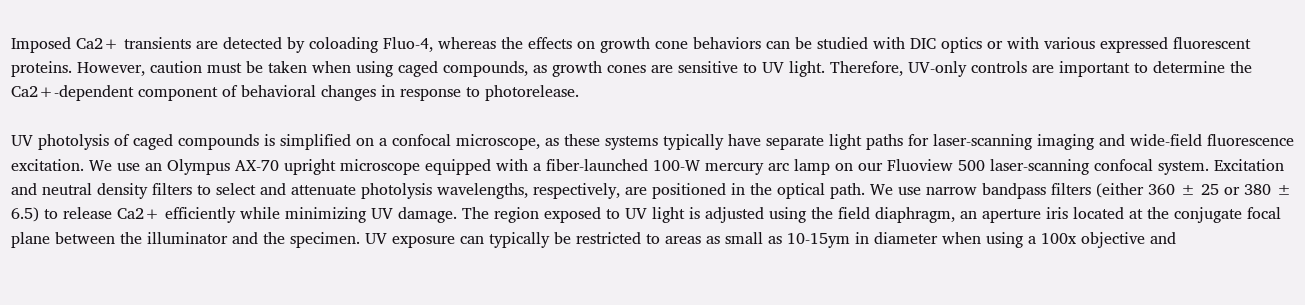Imposed Ca2+ transients are detected by coloading Fluo-4, whereas the effects on growth cone behaviors can be studied with DIC optics or with various expressed fluorescent proteins. However, caution must be taken when using caged compounds, as growth cones are sensitive to UV light. Therefore, UV-only controls are important to determine the Ca2+-dependent component of behavioral changes in response to photorelease.

UV photolysis of caged compounds is simplified on a confocal microscope, as these systems typically have separate light paths for laser-scanning imaging and wide-field fluorescence excitation. We use an Olympus AX-70 upright microscope equipped with a fiber-launched 100-W mercury arc lamp on our Fluoview 500 laser-scanning confocal system. Excitation and neutral density filters to select and attenuate photolysis wavelengths, respectively, are positioned in the optical path. We use narrow bandpass filters (either 360 ± 25 or 380 ± 6.5) to release Ca2+ efficiently while minimizing UV damage. The region exposed to UV light is adjusted using the field diaphragm, an aperture iris located at the conjugate focal plane between the illuminator and the specimen. UV exposure can typically be restricted to areas as small as 10-15ym in diameter when using a 100x objective and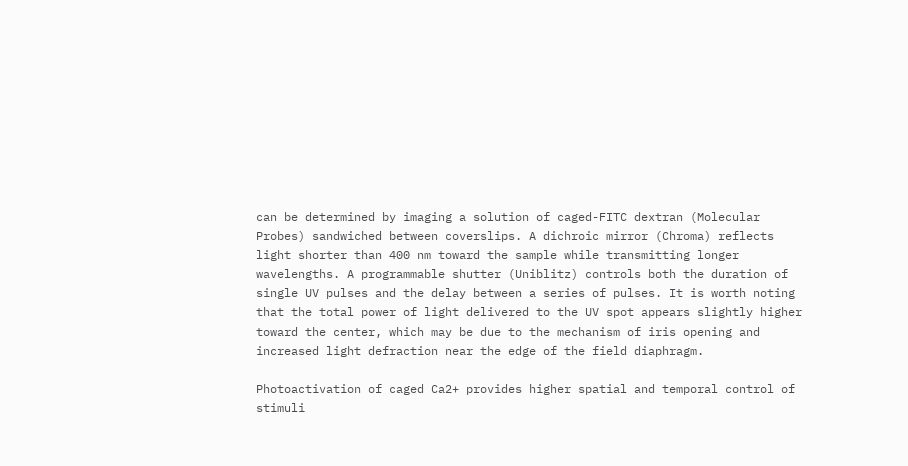can be determined by imaging a solution of caged-FITC dextran (Molecular Probes) sandwiched between coverslips. A dichroic mirror (Chroma) reflects light shorter than 400 nm toward the sample while transmitting longer wavelengths. A programmable shutter (Uniblitz) controls both the duration of single UV pulses and the delay between a series of pulses. It is worth noting that the total power of light delivered to the UV spot appears slightly higher toward the center, which may be due to the mechanism of iris opening and increased light defraction near the edge of the field diaphragm.

Photoactivation of caged Ca2+ provides higher spatial and temporal control of stimuli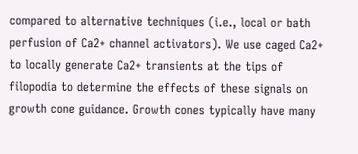compared to alternative techniques (i.e., local or bath perfusion of Ca2+ channel activators). We use caged Ca2+ to locally generate Ca2+ transients at the tips of filopodia to determine the effects of these signals on growth cone guidance. Growth cones typically have many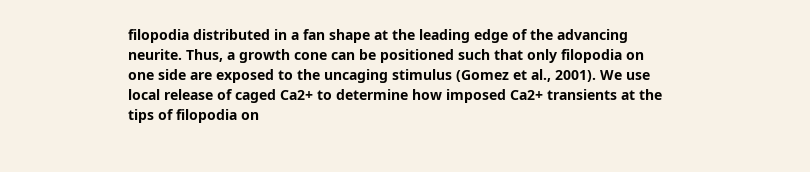filopodia distributed in a fan shape at the leading edge of the advancing neurite. Thus, a growth cone can be positioned such that only filopodia on one side are exposed to the uncaging stimulus (Gomez et al., 2001). We use local release of caged Ca2+ to determine how imposed Ca2+ transients at the tips of filopodia on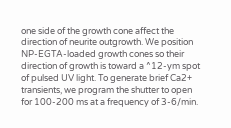one side of the growth cone affect the direction of neurite outgrowth. We position NP-EGTA-loaded growth cones so their direction of growth is toward a ^12-ym spot of pulsed UV light. To generate brief Ca2+ transients, we program the shutter to open for 100-200 ms at a frequency of 3-6/min.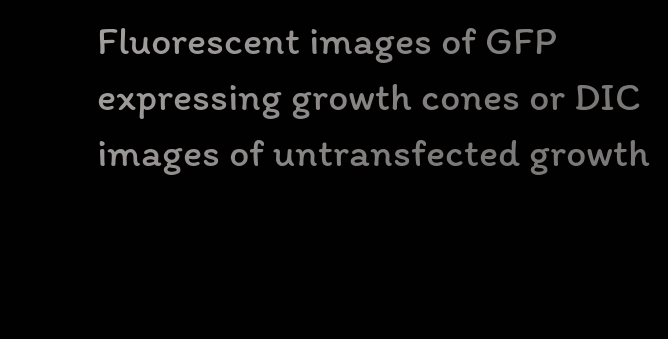Fluorescent images of GFP expressing growth cones or DIC images of untransfected growth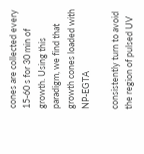cones are collected every 15-60 s for 30 min of growth. Using this paradigm, we find that growth cones loaded with NP-EGTA

consistently turn to avoid the region of pulsed UV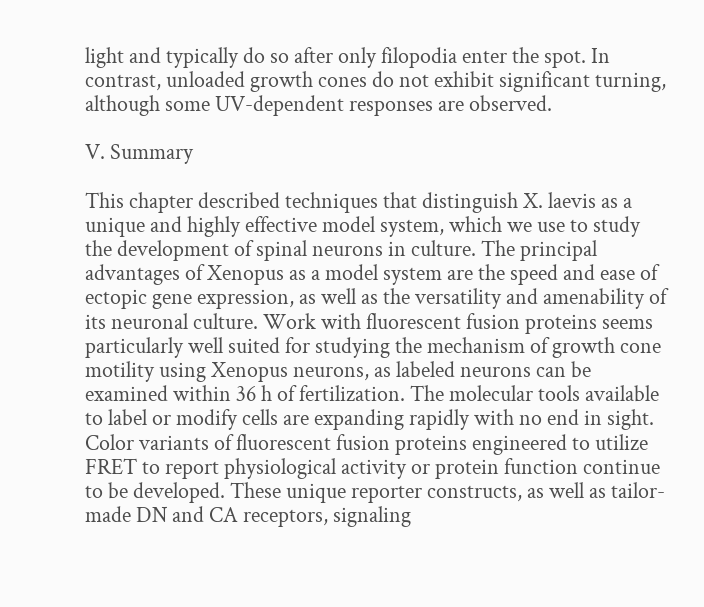light and typically do so after only filopodia enter the spot. In contrast, unloaded growth cones do not exhibit significant turning, although some UV-dependent responses are observed.

V. Summary

This chapter described techniques that distinguish X. laevis as a unique and highly effective model system, which we use to study the development of spinal neurons in culture. The principal advantages of Xenopus as a model system are the speed and ease of ectopic gene expression, as well as the versatility and amenability of its neuronal culture. Work with fluorescent fusion proteins seems particularly well suited for studying the mechanism of growth cone motility using Xenopus neurons, as labeled neurons can be examined within 36 h of fertilization. The molecular tools available to label or modify cells are expanding rapidly with no end in sight. Color variants of fluorescent fusion proteins engineered to utilize FRET to report physiological activity or protein function continue to be developed. These unique reporter constructs, as well as tailor-made DN and CA receptors, signaling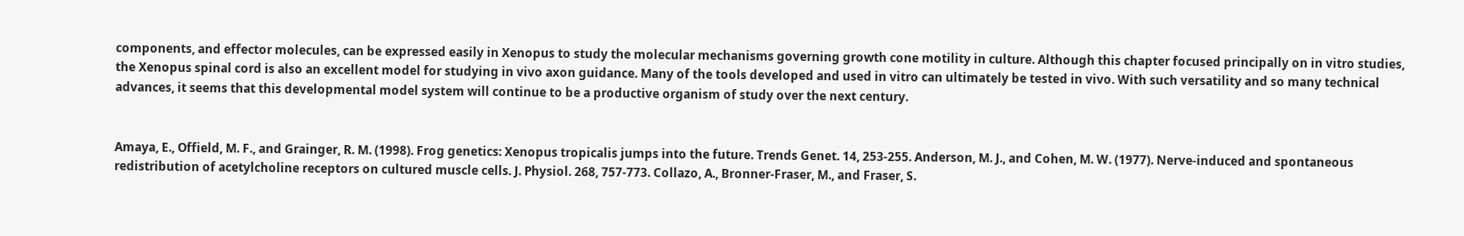components, and effector molecules, can be expressed easily in Xenopus to study the molecular mechanisms governing growth cone motility in culture. Although this chapter focused principally on in vitro studies, the Xenopus spinal cord is also an excellent model for studying in vivo axon guidance. Many of the tools developed and used in vitro can ultimately be tested in vivo. With such versatility and so many technical advances, it seems that this developmental model system will continue to be a productive organism of study over the next century.


Amaya, E., Offield, M. F., and Grainger, R. M. (1998). Frog genetics: Xenopus tropicalis jumps into the future. Trends Genet. 14, 253-255. Anderson, M. J., and Cohen, M. W. (1977). Nerve-induced and spontaneous redistribution of acetylcholine receptors on cultured muscle cells. J. Physiol. 268, 757-773. Collazo, A., Bronner-Fraser, M., and Fraser, S.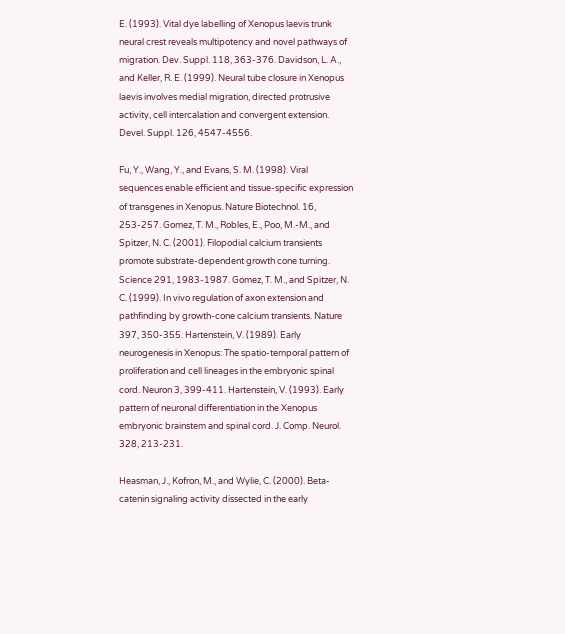E. (1993). Vital dye labelling of Xenopus laevis trunk neural crest reveals multipotency and novel pathways of migration. Dev. Suppl. 118, 363-376. Davidson, L. A., and Keller, R. E. (1999). Neural tube closure in Xenopus laevis involves medial migration, directed protrusive activity, cell intercalation and convergent extension. Devel. Suppl. 126, 4547-4556.

Fu, Y., Wang, Y., and Evans, S. M. (1998). Viral sequences enable efficient and tissue-specific expression of transgenes in Xenopus. Nature Biotechnol. 16, 253-257. Gomez, T. M., Robles, E., Poo, M.-M., and Spitzer, N. C. (2001). Filopodial calcium transients promote substrate-dependent growth cone turning. Science 291, 1983-1987. Gomez, T. M., and Spitzer, N. C. (1999). In vivo regulation of axon extension and pathfinding by growth-cone calcium transients. Nature 397, 350-355. Hartenstein, V. (1989). Early neurogenesis in Xenopus: The spatio-temporal pattern of proliferation and cell lineages in the embryonic spinal cord. Neuron 3, 399-411. Hartenstein, V. (1993). Early pattern of neuronal differentiation in the Xenopus embryonic brainstem and spinal cord. J. Comp. Neurol. 328, 213-231.

Heasman, J., Kofron, M., and Wylie, C. (2000). Beta-catenin signaling activity dissected in the early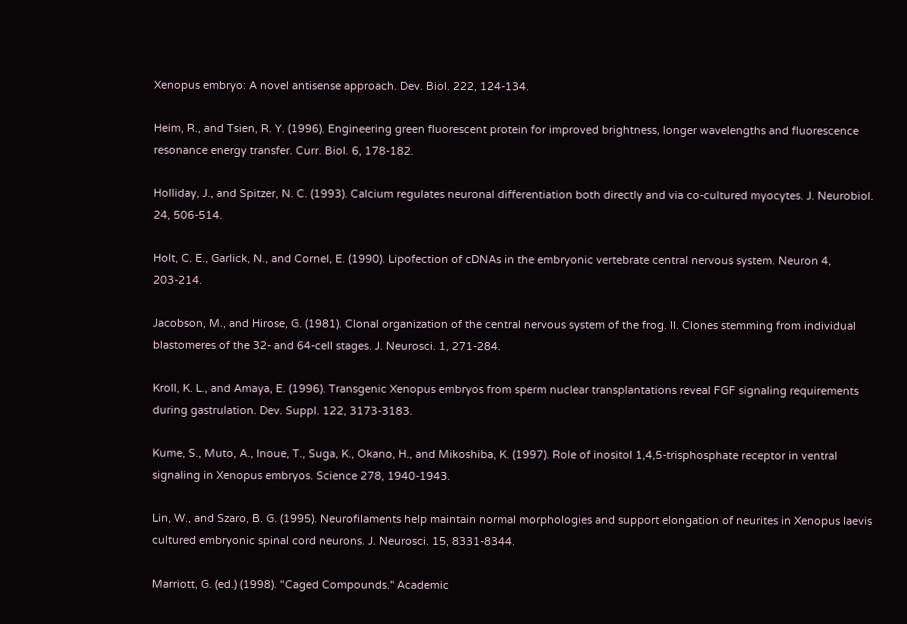Xenopus embryo: A novel antisense approach. Dev. Biol. 222, 124-134.

Heim, R., and Tsien, R. Y. (1996). Engineering green fluorescent protein for improved brightness, longer wavelengths and fluorescence resonance energy transfer. Curr. Biol. 6, 178-182.

Holliday, J., and Spitzer, N. C. (1993). Calcium regulates neuronal differentiation both directly and via co-cultured myocytes. J. Neurobiol. 24, 506-514.

Holt, C. E., Garlick, N., and Cornel, E. (1990). Lipofection of cDNAs in the embryonic vertebrate central nervous system. Neuron 4, 203-214.

Jacobson, M., and Hirose, G. (1981). Clonal organization of the central nervous system of the frog. II. Clones stemming from individual blastomeres of the 32- and 64-cell stages. J. Neurosci. 1, 271-284.

Kroll, K. L., and Amaya, E. (1996). Transgenic Xenopus embryos from sperm nuclear transplantations reveal FGF signaling requirements during gastrulation. Dev. Suppl. 122, 3173-3183.

Kume, S., Muto, A., Inoue, T., Suga, K., Okano, H., and Mikoshiba, K. (1997). Role of inositol 1,4,5-trisphosphate receptor in ventral signaling in Xenopus embryos. Science 278, 1940-1943.

Lin, W., and Szaro, B. G. (1995). Neurofilaments help maintain normal morphologies and support elongation of neurites in Xenopus laevis cultured embryonic spinal cord neurons. J. Neurosci. 15, 8331-8344.

Marriott, G. (ed.) (1998). "Caged Compounds.'' Academic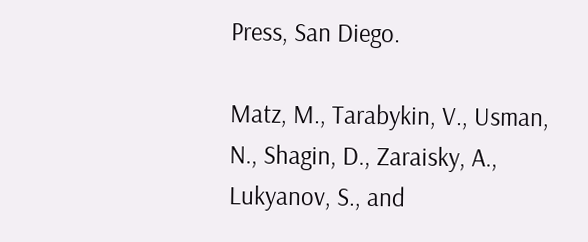Press, San Diego.

Matz, M., Tarabykin, V., Usman, N., Shagin, D., Zaraisky, A., Lukyanov, S., and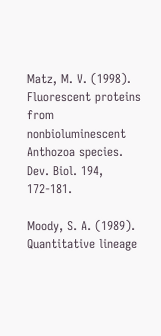Matz, M. V. (1998). Fluorescent proteins from nonbioluminescent Anthozoa species. Dev. Biol. 194, 172-181.

Moody, S. A. (1989). Quantitative lineage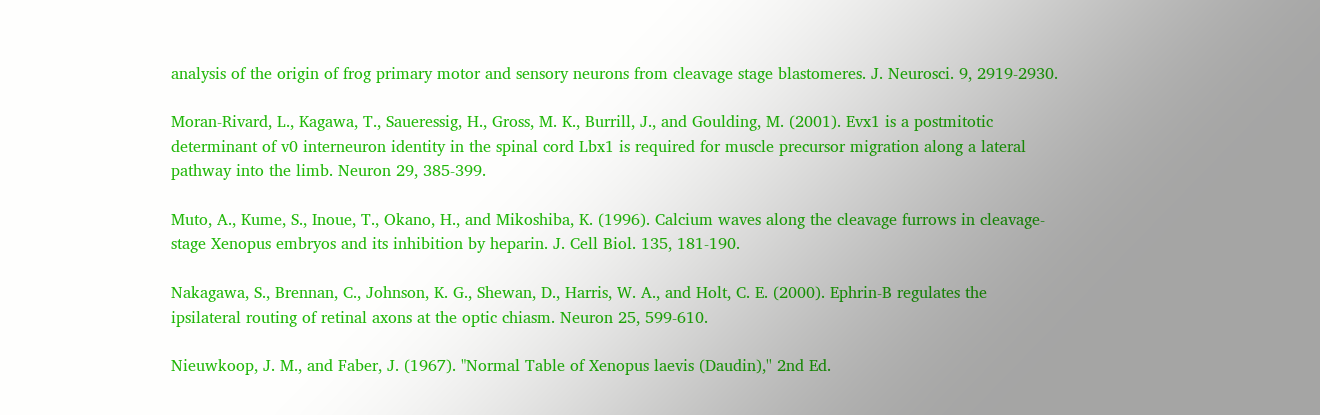analysis of the origin of frog primary motor and sensory neurons from cleavage stage blastomeres. J. Neurosci. 9, 2919-2930.

Moran-Rivard, L., Kagawa, T., Saueressig, H., Gross, M. K., Burrill, J., and Goulding, M. (2001). Evx1 is a postmitotic determinant of v0 interneuron identity in the spinal cord Lbx1 is required for muscle precursor migration along a lateral pathway into the limb. Neuron 29, 385-399.

Muto, A., Kume, S., Inoue, T., Okano, H., and Mikoshiba, K. (1996). Calcium waves along the cleavage furrows in cleavage-stage Xenopus embryos and its inhibition by heparin. J. Cell Biol. 135, 181-190.

Nakagawa, S., Brennan, C., Johnson, K. G., Shewan, D., Harris, W. A., and Holt, C. E. (2000). Ephrin-B regulates the ipsilateral routing of retinal axons at the optic chiasm. Neuron 25, 599-610.

Nieuwkoop, J. M., and Faber, J. (1967). "Normal Table of Xenopus laevis (Daudin),'' 2nd Ed.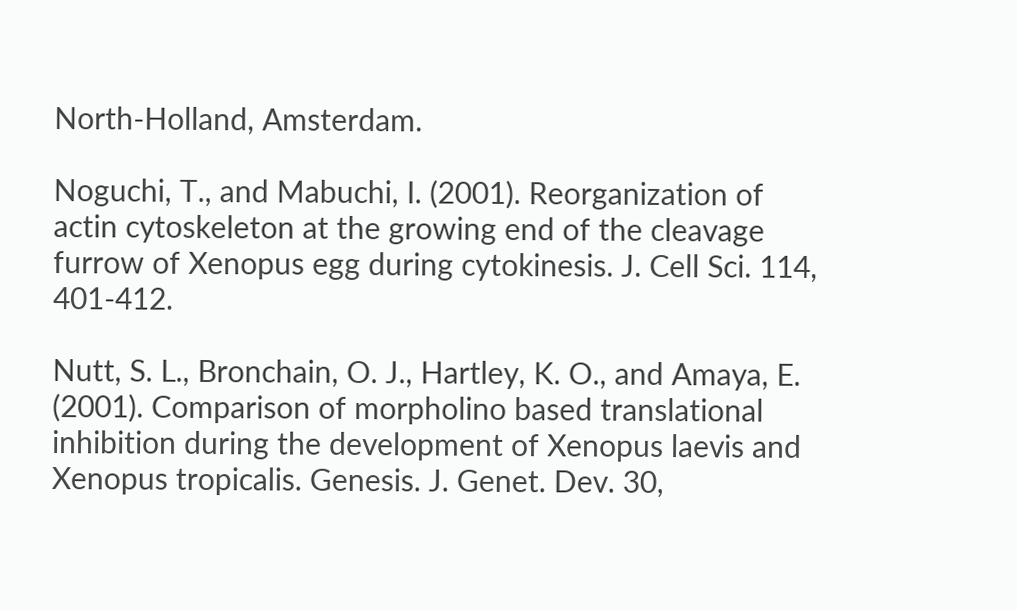North-Holland, Amsterdam.

Noguchi, T., and Mabuchi, I. (2001). Reorganization of actin cytoskeleton at the growing end of the cleavage furrow of Xenopus egg during cytokinesis. J. Cell Sci. 114, 401-412.

Nutt, S. L., Bronchain, O. J., Hartley, K. O., and Amaya, E. (2001). Comparison of morpholino based translational inhibition during the development of Xenopus laevis and Xenopus tropicalis. Genesis. J. Genet. Dev. 30,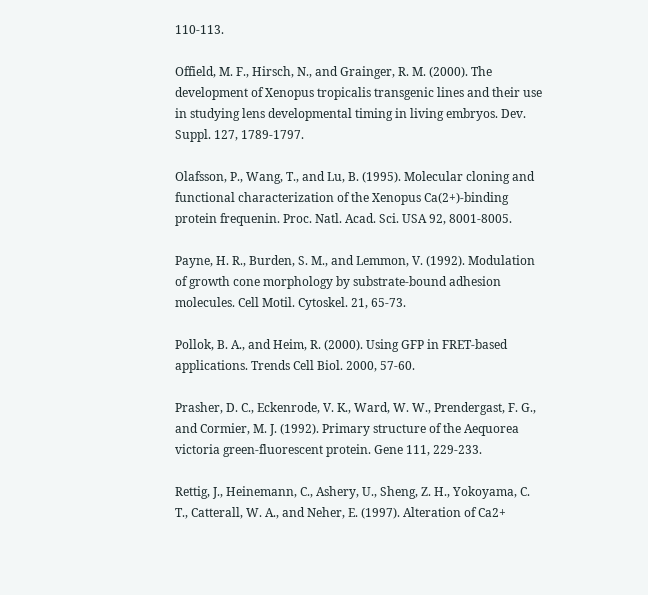110-113.

Offield, M. F., Hirsch, N., and Grainger, R. M. (2000). The development of Xenopus tropicalis transgenic lines and their use in studying lens developmental timing in living embryos. Dev. Suppl. 127, 1789-1797.

Olafsson, P., Wang, T., and Lu, B. (1995). Molecular cloning and functional characterization of the Xenopus Ca(2+)-binding protein frequenin. Proc. Natl. Acad. Sci. USA 92, 8001-8005.

Payne, H. R., Burden, S. M., and Lemmon, V. (1992). Modulation of growth cone morphology by substrate-bound adhesion molecules. Cell Motil. Cytoskel. 21, 65-73.

Pollok, B. A., and Heim, R. (2000). Using GFP in FRET-based applications. Trends Cell Biol. 2000, 57-60.

Prasher, D. C., Eckenrode, V. K., Ward, W. W., Prendergast, F. G., and Cormier, M. J. (1992). Primary structure of the Aequorea victoria green-fluorescent protein. Gene 111, 229-233.

Rettig, J., Heinemann, C., Ashery, U., Sheng, Z. H., Yokoyama, C. T., Catterall, W. A., and Neher, E. (1997). Alteration of Ca2+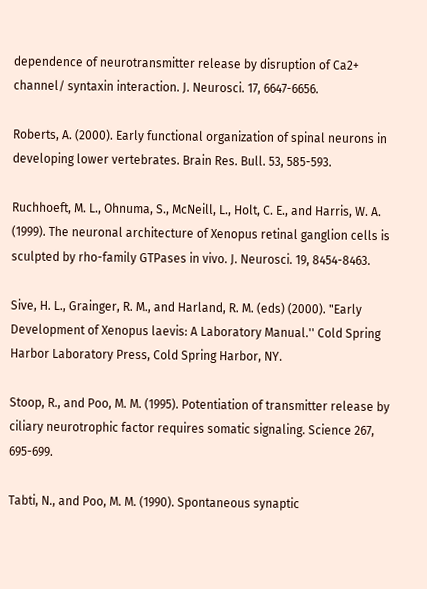dependence of neurotransmitter release by disruption of Ca2+ channel/ syntaxin interaction. J. Neurosci. 17, 6647-6656.

Roberts, A. (2000). Early functional organization of spinal neurons in developing lower vertebrates. Brain Res. Bull. 53, 585-593.

Ruchhoeft, M. L., Ohnuma, S., McNeill, L., Holt, C. E., and Harris, W. A. (1999). The neuronal architecture of Xenopus retinal ganglion cells is sculpted by rho-family GTPases in vivo. J. Neurosci. 19, 8454-8463.

Sive, H. L., Grainger, R. M., and Harland, R. M. (eds) (2000). "Early Development of Xenopus laevis: A Laboratory Manual.'' Cold Spring Harbor Laboratory Press, Cold Spring Harbor, NY.

Stoop, R., and Poo, M. M. (1995). Potentiation of transmitter release by ciliary neurotrophic factor requires somatic signaling. Science 267, 695-699.

Tabti, N., and Poo, M. M. (1990). Spontaneous synaptic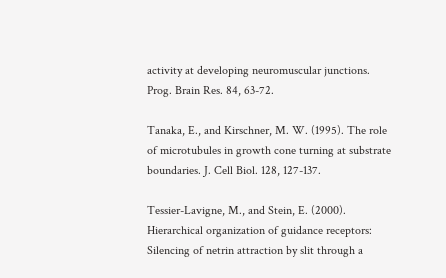activity at developing neuromuscular junctions. Prog. Brain Res. 84, 63-72.

Tanaka, E., and Kirschner, M. W. (1995). The role of microtubules in growth cone turning at substrate boundaries. J. Cell Biol. 128, 127-137.

Tessier-Lavigne, M., and Stein, E. (2000). Hierarchical organization of guidance receptors: Silencing of netrin attraction by slit through a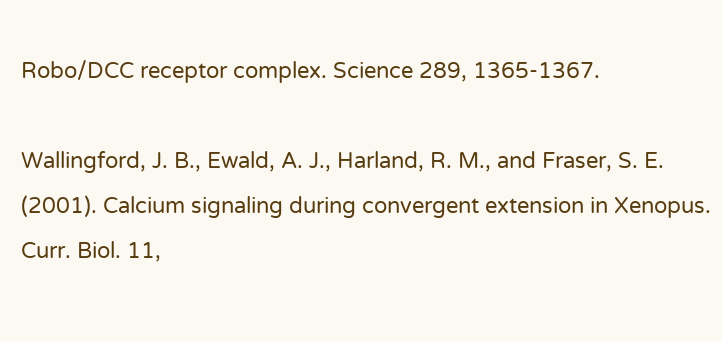Robo/DCC receptor complex. Science 289, 1365-1367.

Wallingford, J. B., Ewald, A. J., Harland, R. M., and Fraser, S. E. (2001). Calcium signaling during convergent extension in Xenopus. Curr. Biol. 11,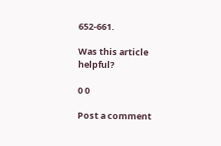652-661.

Was this article helpful?

0 0

Post a comment